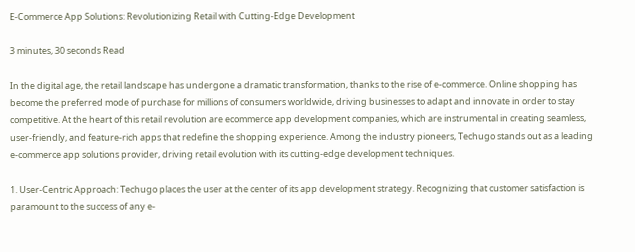E-Commerce App Solutions: Revolutionizing Retail with Cutting-Edge Development

3 minutes, 30 seconds Read

In the digital age, the retail landscape has undergone a dramatic transformation, thanks to the rise of e-commerce. Online shopping has become the preferred mode of purchase for millions of consumers worldwide, driving businesses to adapt and innovate in order to stay competitive. At the heart of this retail revolution are ecommerce app development companies, which are instrumental in creating seamless, user-friendly, and feature-rich apps that redefine the shopping experience. Among the industry pioneers, Techugo stands out as a leading e-commerce app solutions provider, driving retail evolution with its cutting-edge development techniques.

1. User-Centric Approach: Techugo places the user at the center of its app development strategy. Recognizing that customer satisfaction is paramount to the success of any e-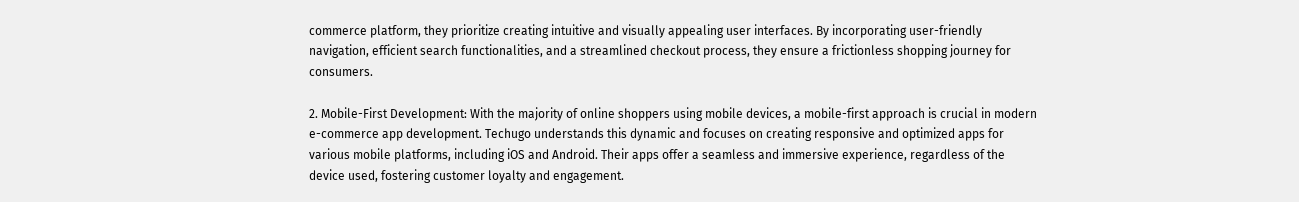commerce platform, they prioritize creating intuitive and visually appealing user interfaces. By incorporating user-friendly navigation, efficient search functionalities, and a streamlined checkout process, they ensure a frictionless shopping journey for consumers.

2. Mobile-First Development: With the majority of online shoppers using mobile devices, a mobile-first approach is crucial in modern e-commerce app development. Techugo understands this dynamic and focuses on creating responsive and optimized apps for various mobile platforms, including iOS and Android. Their apps offer a seamless and immersive experience, regardless of the device used, fostering customer loyalty and engagement.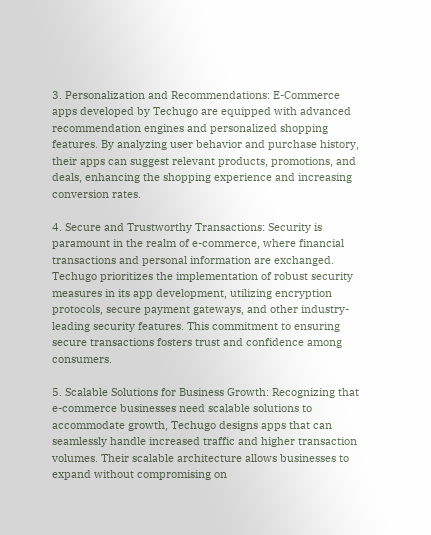3. Personalization and Recommendations: E-Commerce apps developed by Techugo are equipped with advanced recommendation engines and personalized shopping features. By analyzing user behavior and purchase history, their apps can suggest relevant products, promotions, and deals, enhancing the shopping experience and increasing conversion rates.

4. Secure and Trustworthy Transactions: Security is paramount in the realm of e-commerce, where financial transactions and personal information are exchanged. Techugo prioritizes the implementation of robust security measures in its app development, utilizing encryption protocols, secure payment gateways, and other industry-leading security features. This commitment to ensuring secure transactions fosters trust and confidence among consumers.

5. Scalable Solutions for Business Growth: Recognizing that e-commerce businesses need scalable solutions to accommodate growth, Techugo designs apps that can seamlessly handle increased traffic and higher transaction volumes. Their scalable architecture allows businesses to expand without compromising on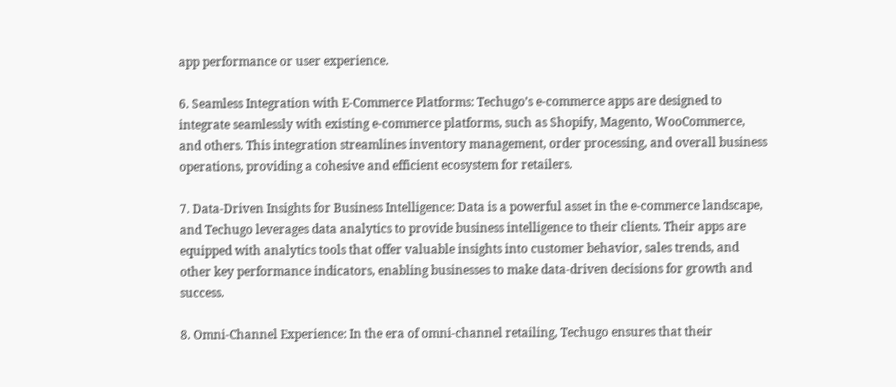app performance or user experience.

6. Seamless Integration with E-Commerce Platforms: Techugo’s e-commerce apps are designed to integrate seamlessly with existing e-commerce platforms, such as Shopify, Magento, WooCommerce, and others. This integration streamlines inventory management, order processing, and overall business operations, providing a cohesive and efficient ecosystem for retailers.

7. Data-Driven Insights for Business Intelligence: Data is a powerful asset in the e-commerce landscape, and Techugo leverages data analytics to provide business intelligence to their clients. Their apps are equipped with analytics tools that offer valuable insights into customer behavior, sales trends, and other key performance indicators, enabling businesses to make data-driven decisions for growth and success.

8. Omni-Channel Experience: In the era of omni-channel retailing, Techugo ensures that their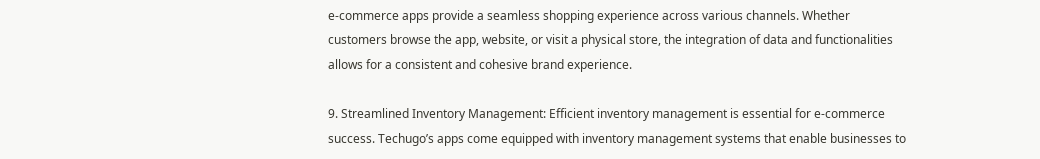e-commerce apps provide a seamless shopping experience across various channels. Whether customers browse the app, website, or visit a physical store, the integration of data and functionalities allows for a consistent and cohesive brand experience.

9. Streamlined Inventory Management: Efficient inventory management is essential for e-commerce success. Techugo’s apps come equipped with inventory management systems that enable businesses to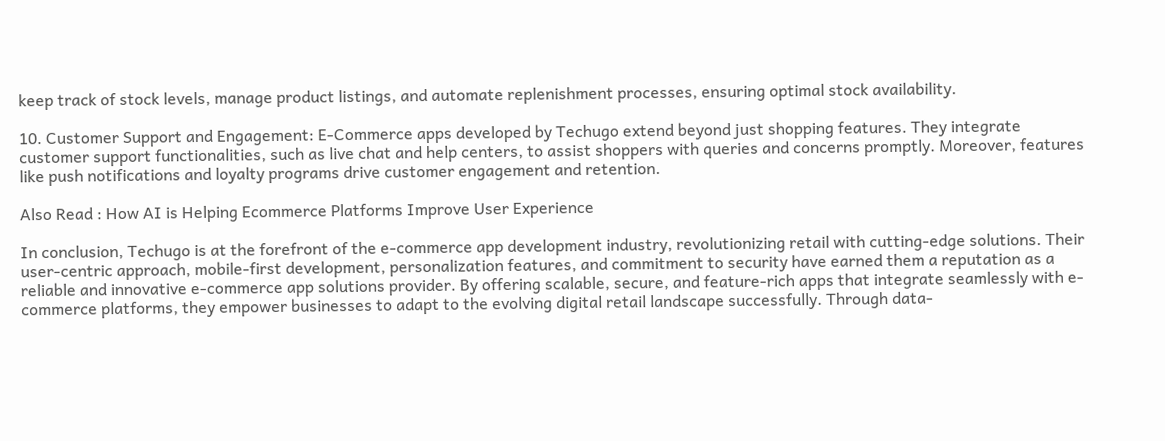keep track of stock levels, manage product listings, and automate replenishment processes, ensuring optimal stock availability.

10. Customer Support and Engagement: E-Commerce apps developed by Techugo extend beyond just shopping features. They integrate customer support functionalities, such as live chat and help centers, to assist shoppers with queries and concerns promptly. Moreover, features like push notifications and loyalty programs drive customer engagement and retention.

Also Read : How AI is Helping Ecommerce Platforms Improve User Experience

In conclusion, Techugo is at the forefront of the e-commerce app development industry, revolutionizing retail with cutting-edge solutions. Their user-centric approach, mobile-first development, personalization features, and commitment to security have earned them a reputation as a reliable and innovative e-commerce app solutions provider. By offering scalable, secure, and feature-rich apps that integrate seamlessly with e-commerce platforms, they empower businesses to adapt to the evolving digital retail landscape successfully. Through data-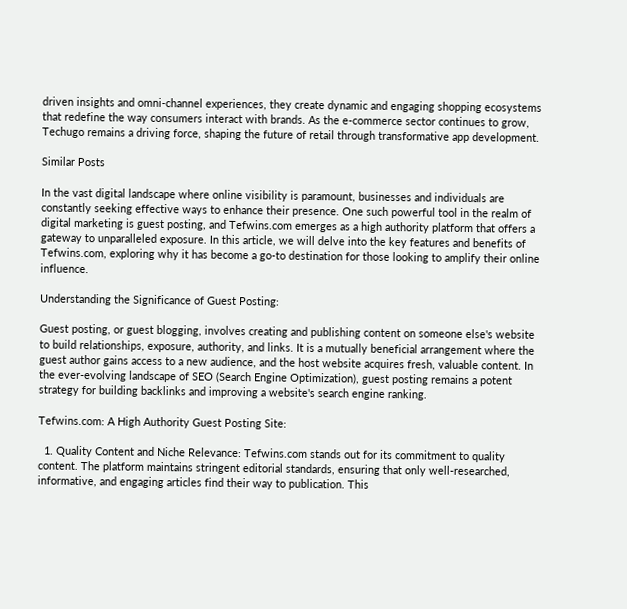driven insights and omni-channel experiences, they create dynamic and engaging shopping ecosystems that redefine the way consumers interact with brands. As the e-commerce sector continues to grow, Techugo remains a driving force, shaping the future of retail through transformative app development.

Similar Posts

In the vast digital landscape where online visibility is paramount, businesses and individuals are constantly seeking effective ways to enhance their presence. One such powerful tool in the realm of digital marketing is guest posting, and Tefwins.com emerges as a high authority platform that offers a gateway to unparalleled exposure. In this article, we will delve into the key features and benefits of Tefwins.com, exploring why it has become a go-to destination for those looking to amplify their online influence.

Understanding the Significance of Guest Posting:

Guest posting, or guest blogging, involves creating and publishing content on someone else's website to build relationships, exposure, authority, and links. It is a mutually beneficial arrangement where the guest author gains access to a new audience, and the host website acquires fresh, valuable content. In the ever-evolving landscape of SEO (Search Engine Optimization), guest posting remains a potent strategy for building backlinks and improving a website's search engine ranking.

Tefwins.com: A High Authority Guest Posting Site:

  1. Quality Content and Niche Relevance: Tefwins.com stands out for its commitment to quality content. The platform maintains stringent editorial standards, ensuring that only well-researched, informative, and engaging articles find their way to publication. This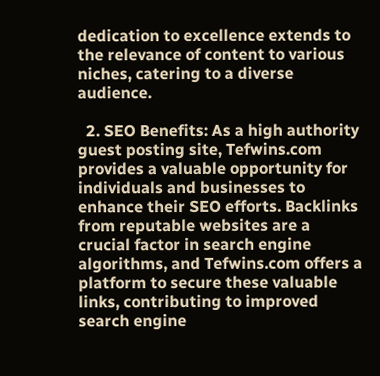dedication to excellence extends to the relevance of content to various niches, catering to a diverse audience.

  2. SEO Benefits: As a high authority guest posting site, Tefwins.com provides a valuable opportunity for individuals and businesses to enhance their SEO efforts. Backlinks from reputable websites are a crucial factor in search engine algorithms, and Tefwins.com offers a platform to secure these valuable links, contributing to improved search engine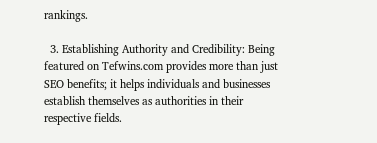rankings.

  3. Establishing Authority and Credibility: Being featured on Tefwins.com provides more than just SEO benefits; it helps individuals and businesses establish themselves as authorities in their respective fields.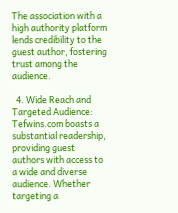The association with a high authority platform lends credibility to the guest author, fostering trust among the audience.

  4. Wide Reach and Targeted Audience: Tefwins.com boasts a substantial readership, providing guest authors with access to a wide and diverse audience. Whether targeting a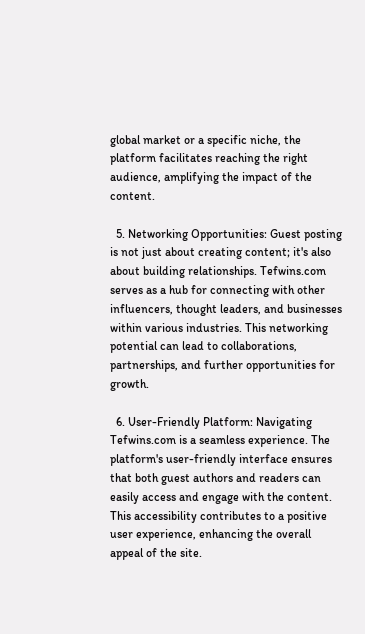global market or a specific niche, the platform facilitates reaching the right audience, amplifying the impact of the content.

  5. Networking Opportunities: Guest posting is not just about creating content; it's also about building relationships. Tefwins.com serves as a hub for connecting with other influencers, thought leaders, and businesses within various industries. This networking potential can lead to collaborations, partnerships, and further opportunities for growth.

  6. User-Friendly Platform: Navigating Tefwins.com is a seamless experience. The platform's user-friendly interface ensures that both guest authors and readers can easily access and engage with the content. This accessibility contributes to a positive user experience, enhancing the overall appeal of the site.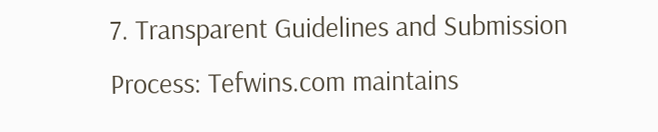7. Transparent Guidelines and Submission Process: Tefwins.com maintains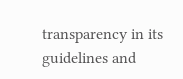transparency in its guidelines and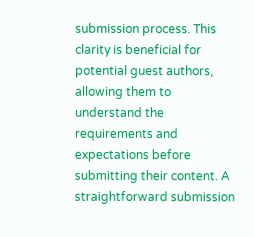submission process. This clarity is beneficial for potential guest authors, allowing them to understand the requirements and expectations before submitting their content. A straightforward submission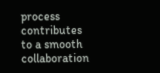process contributes to a smooth collaboration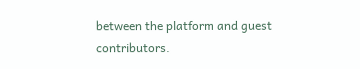between the platform and guest contributors.